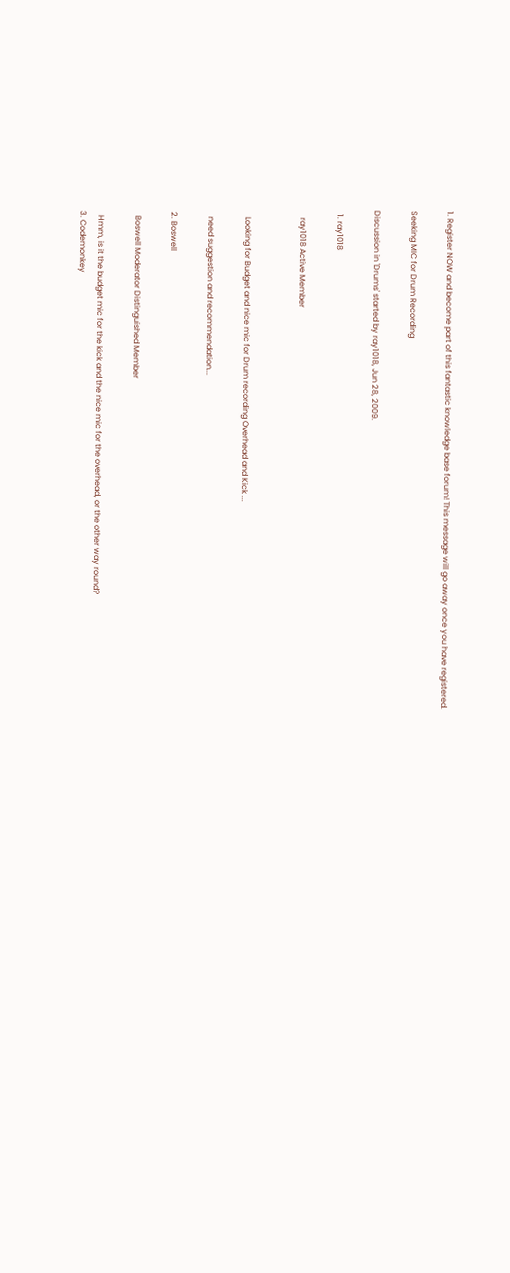1. Register NOW and become part of this fantastic knowledge base forum! This message will go away once you have registered.

Seeking MIC for Drum Recording

Discussion in 'Drums' started by ray1018, Jun 28, 2009.

  1. ray1018

    ray1018 Active Member


    Looking for Budget and nice mic for Drum recording Overhead and Kick ...

    need suggestion and recommendation...

  2. Boswell

    Boswell Moderator Distinguished Member

    Hmm, is it the budget mic for the kick and the nice mic for the overhead, or the other way round?
  3. Codemonkey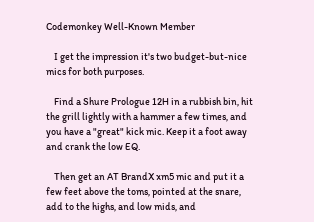Codemonkey Well-Known Member

    I get the impression it's two budget-but-nice mics for both purposes.

    Find a Shure Prologue 12H in a rubbish bin, hit the grill lightly with a hammer a few times, and you have a "great" kick mic. Keep it a foot away and crank the low EQ.

    Then get an AT BrandX xm5 mic and put it a few feet above the toms, pointed at the snare, add to the highs, and low mids, and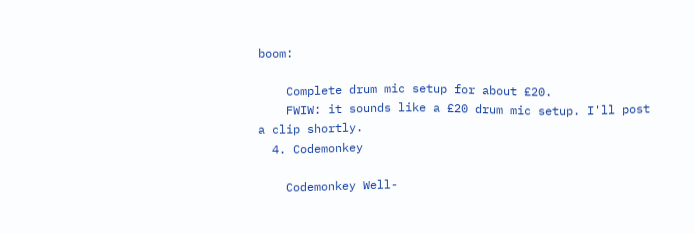boom:

    Complete drum mic setup for about £20.
    FWIW: it sounds like a £20 drum mic setup. I'll post a clip shortly.
  4. Codemonkey

    Codemonkey Well-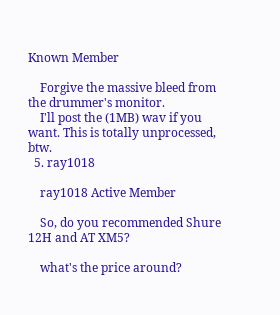Known Member

    Forgive the massive bleed from the drummer's monitor.
    I'll post the (1MB) wav if you want. This is totally unprocessed, btw.
  5. ray1018

    ray1018 Active Member

    So, do you recommended Shure 12H and AT XM5?

    what's the price around?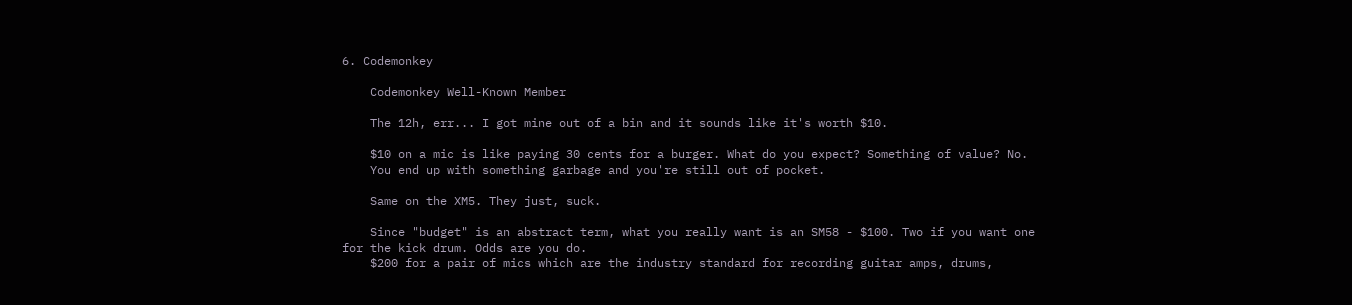6. Codemonkey

    Codemonkey Well-Known Member

    The 12h, err... I got mine out of a bin and it sounds like it's worth $10.

    $10 on a mic is like paying 30 cents for a burger. What do you expect? Something of value? No.
    You end up with something garbage and you're still out of pocket.

    Same on the XM5. They just, suck.

    Since "budget" is an abstract term, what you really want is an SM58 - $100. Two if you want one for the kick drum. Odds are you do.
    $200 for a pair of mics which are the industry standard for recording guitar amps, drums,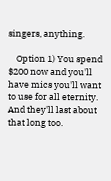singers, anything.

    Option 1) You spend $200 now and you'll have mics you'll want to use for all eternity. And they'll last about that long too.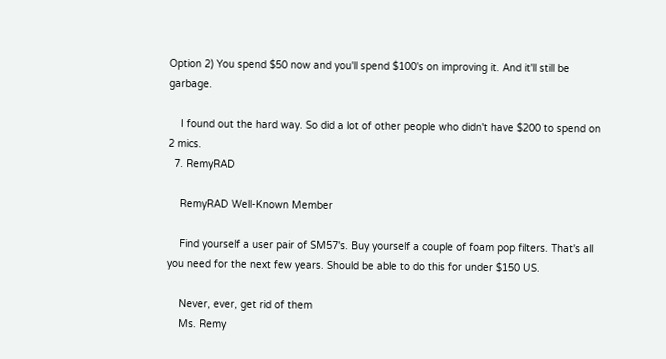Option 2) You spend $50 now and you'll spend $100's on improving it. And it'll still be garbage.

    I found out the hard way. So did a lot of other people who didn't have $200 to spend on 2 mics.
  7. RemyRAD

    RemyRAD Well-Known Member

    Find yourself a user pair of SM57's. Buy yourself a couple of foam pop filters. That's all you need for the next few years. Should be able to do this for under $150 US.

    Never, ever, get rid of them
    Ms. Remy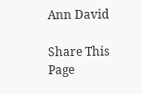Ann David

Share This Page